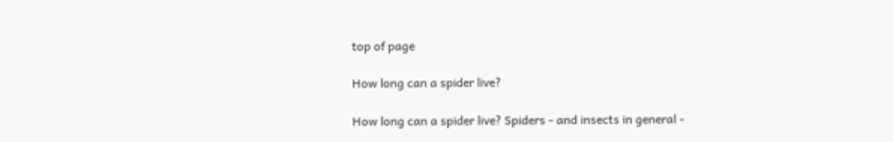top of page

How long can a spider live?

How long can a spider live? Spiders - and insects in general -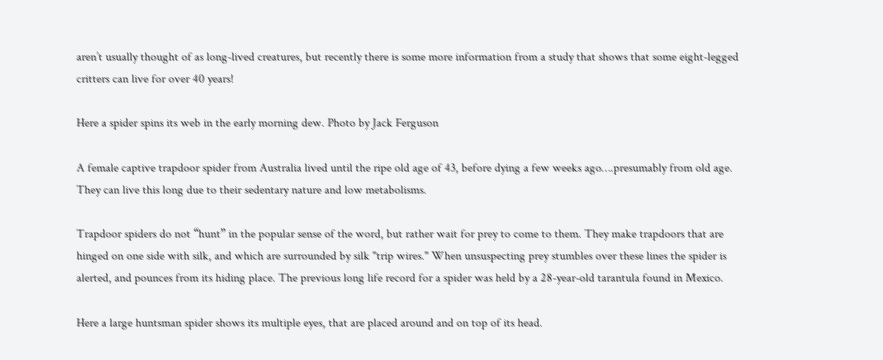aren’t usually thought of as long-lived creatures, but recently there is some more information from a study that shows that some eight-legged critters can live for over 40 years!

Here a spider spins its web in the early morning dew. Photo by Jack Ferguson

A female captive trapdoor spider from Australia lived until the ripe old age of 43, before dying a few weeks ago….presumably from old age. They can live this long due to their sedentary nature and low metabolisms.

Trapdoor spiders do not “hunt” in the popular sense of the word, but rather wait for prey to come to them. They make trapdoors that are hinged on one side with silk, and which are surrounded by silk "trip wires." When unsuspecting prey stumbles over these lines the spider is alerted, and pounces from its hiding place. The previous long life record for a spider was held by a 28-year-old tarantula found in Mexico.

Here a large huntsman spider shows its multiple eyes, that are placed around and on top of its head.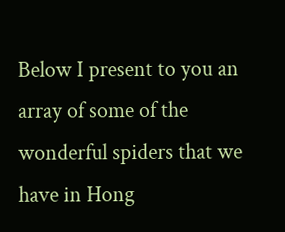Below I present to you an array of some of the wonderful spiders that we have in Hong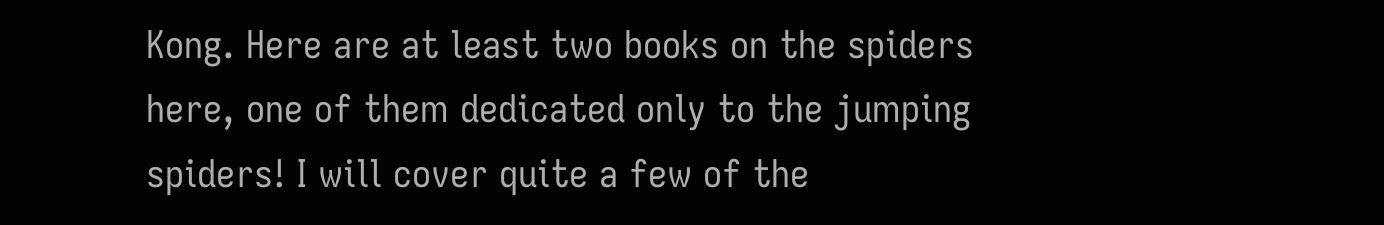Kong. Here are at least two books on the spiders here, one of them dedicated only to the jumping spiders! I will cover quite a few of the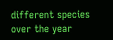different species over the year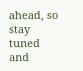ahead, so stay tuned and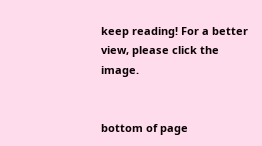keep reading! For a better view, please click the image.


bottom of page